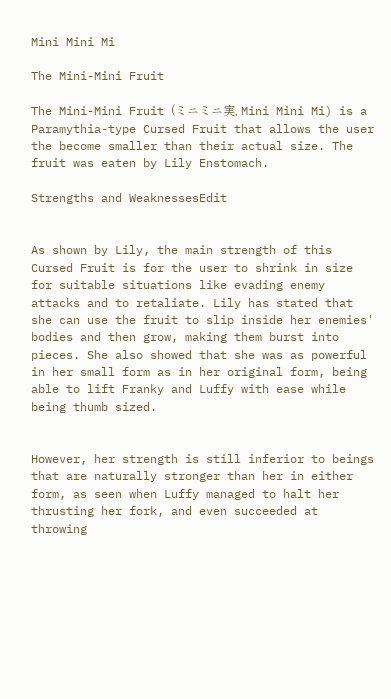Mini Mini Mi

The Mini-Mini Fruit

The Mini-Mini Fruit (ミニミニ実, Mini Mini Mi) is a Paramythia-type Cursed Fruit that allows the user the become smaller than their actual size. The fruit was eaten by Lily Enstomach.

Strengths and WeaknessesEdit


As shown by Lily, the main strength of this Cursed Fruit is for the user to shrink in size for suitable situations like evading enemy attacks and to retaliate. Lily has stated that she can use the fruit to slip inside her enemies' bodies and then grow, making them burst into pieces. She also showed that she was as powerful in her small form as in her original form, being able to lift Franky and Luffy with ease while being thumb sized.


However, her strength is still inferior to beings that are naturally stronger than her in either form, as seen when Luffy managed to halt her thrusting her fork, and even succeeded at throwing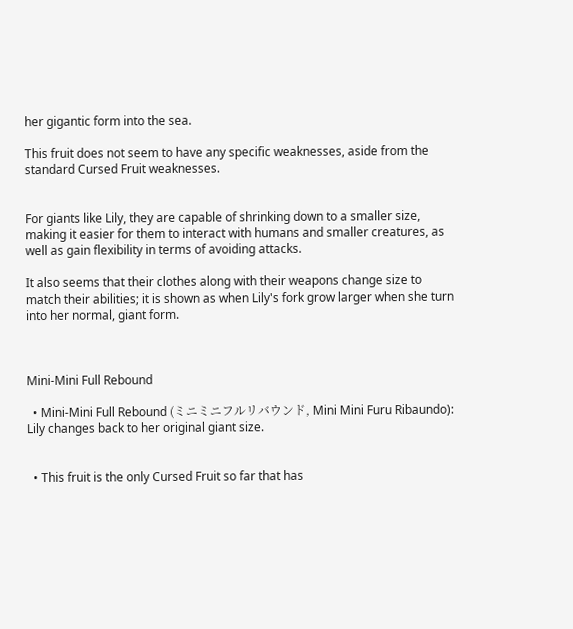her gigantic form into the sea.

This fruit does not seem to have any specific weaknesses, aside from the standard Cursed Fruit weaknesses.


For giants like Lily, they are capable of shrinking down to a smaller size, making it easier for them to interact with humans and smaller creatures, as well as gain flexibility in terms of avoiding attacks.

It also seems that their clothes along with their weapons change size to match their abilities; it is shown as when Lily's fork grow larger when she turn into her normal, giant form.



Mini-Mini Full Rebound

  • Mini-Mini Full Rebound (ミニミニフルリバウンド, Mini Mini Furu Ribaundo): Lily changes back to her original giant size.


  • This fruit is the only Cursed Fruit so far that has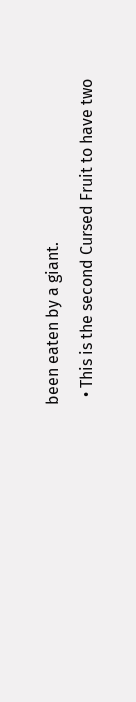been eaten by a giant.
  • This is the second Cursed Fruit to have two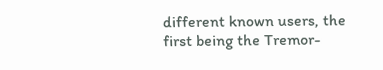different known users, the first being the Tremor-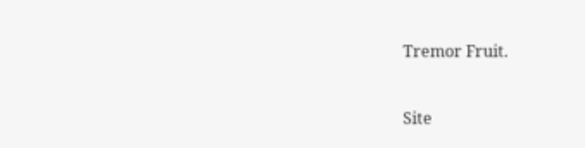Tremor Fruit.


Site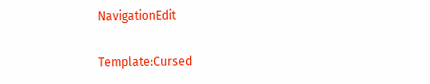NavigationEdit

Template:Cursed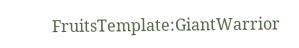FruitsTemplate:GiantWarrior